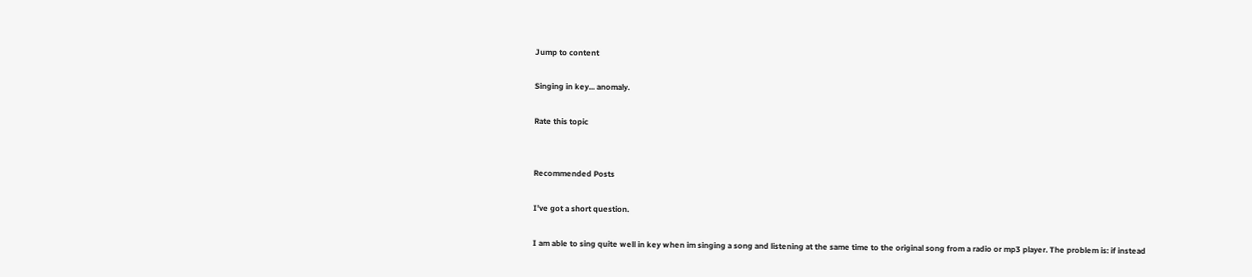Jump to content

Singing in key... anomaly.

Rate this topic


Recommended Posts

I've got a short question.

I am able to sing quite well in key when im singing a song and listening at the same time to the original song from a radio or mp3 player. The problem is: if instead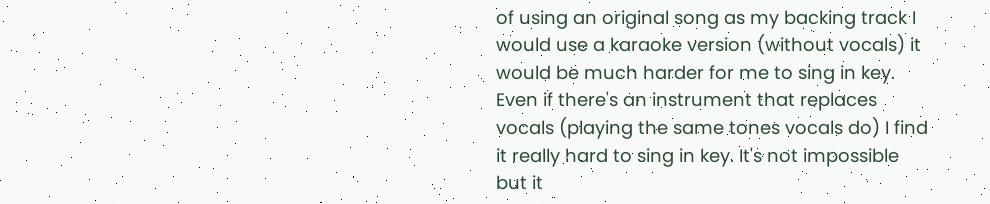of using an original song as my backing track I would use a karaoke version (without vocals) it would be much harder for me to sing in key. Even if there's an instrument that replaces vocals (playing the same tones vocals do) I find it really hard to sing in key. It's not impossible but it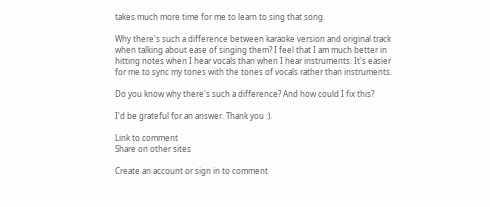takes much more time for me to learn to sing that song.

Why there's such a difference between karaoke version and original track when talking about ease of singing them? I feel that I am much better in hitting notes when I hear vocals than when I hear instruments. It's easier for me to sync my tones with the tones of vocals rather than instruments.

Do you know why there's such a difference? And how could I fix this?

I'd be grateful for an answer. Thank you :).

Link to comment
Share on other sites

Create an account or sign in to comment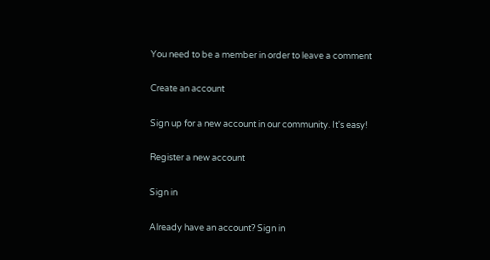You need to be a member in order to leave a comment

Create an account

Sign up for a new account in our community. It's easy!

Register a new account

Sign in

Already have an account? Sign in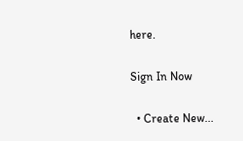here.

Sign In Now

  • Create New...